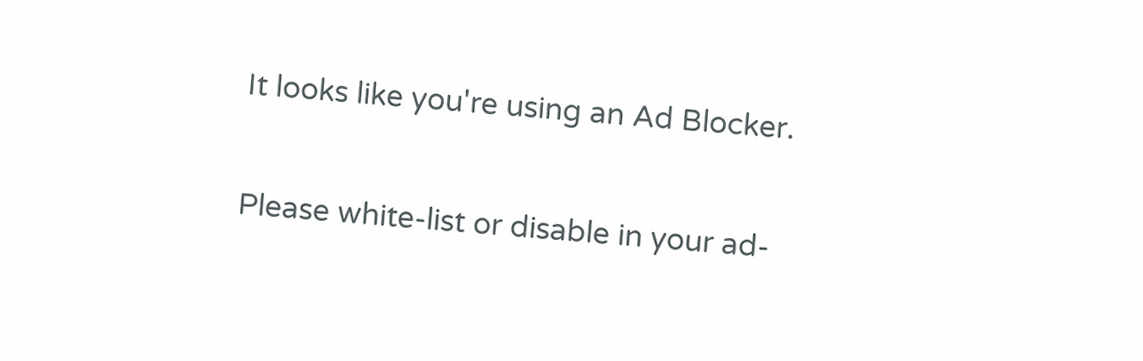It looks like you're using an Ad Blocker.

Please white-list or disable in your ad-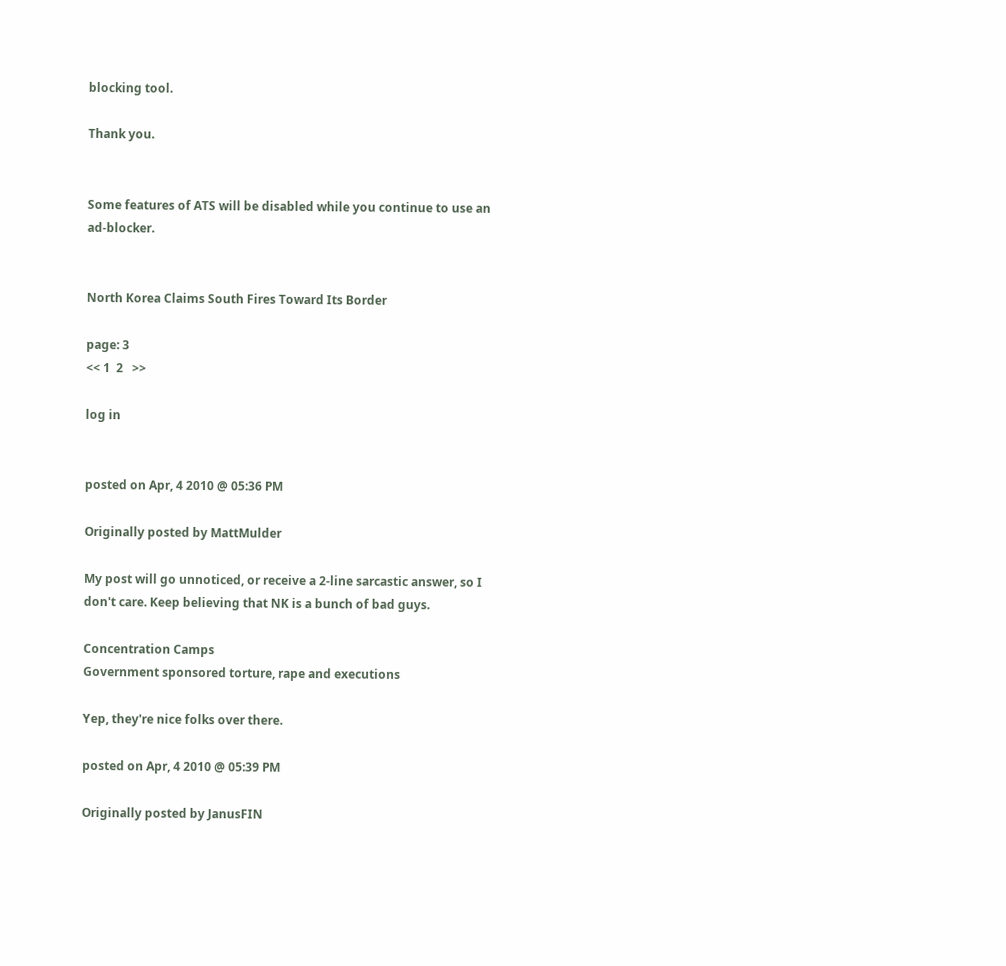blocking tool.

Thank you.


Some features of ATS will be disabled while you continue to use an ad-blocker.


North Korea Claims South Fires Toward Its Border

page: 3
<< 1  2   >>

log in


posted on Apr, 4 2010 @ 05:36 PM

Originally posted by MattMulder

My post will go unnoticed, or receive a 2-line sarcastic answer, so I don't care. Keep believing that NK is a bunch of bad guys.

Concentration Camps
Government sponsored torture, rape and executions

Yep, they're nice folks over there.

posted on Apr, 4 2010 @ 05:39 PM

Originally posted by JanusFIN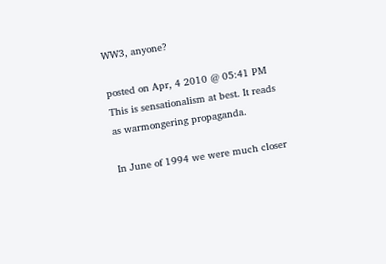WW3, anyone?

posted on Apr, 4 2010 @ 05:41 PM
This is sensationalism at best. It reads as warmongering propaganda.

In June of 1994 we were much closer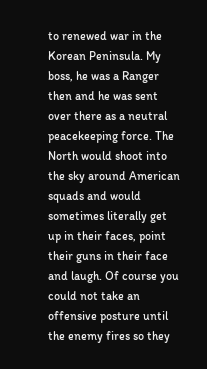to renewed war in the Korean Peninsula. My boss, he was a Ranger then and he was sent over there as a neutral peacekeeping force. The North would shoot into the sky around American squads and would sometimes literally get up in their faces, point their guns in their face and laugh. Of course you could not take an offensive posture until the enemy fires so they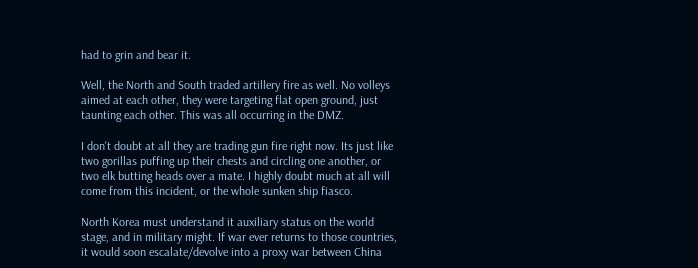had to grin and bear it.

Well, the North and South traded artillery fire as well. No volleys aimed at each other, they were targeting flat open ground, just taunting each other. This was all occurring in the DMZ.

I don't doubt at all they are trading gun fire right now. Its just like two gorillas puffing up their chests and circling one another, or two elk butting heads over a mate. I highly doubt much at all will come from this incident, or the whole sunken ship fiasco.

North Korea must understand it auxiliary status on the world stage, and in military might. If war ever returns to those countries, it would soon escalate/devolve into a proxy war between China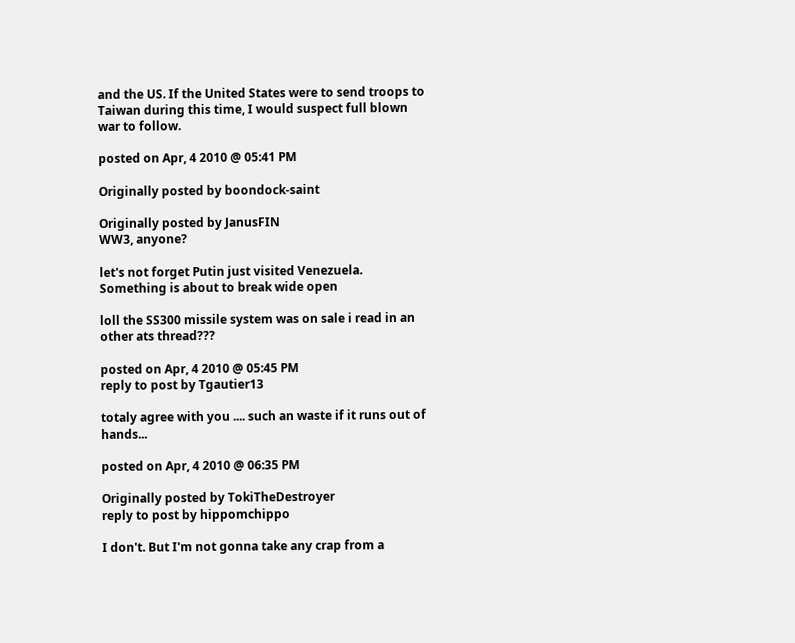and the US. If the United States were to send troops to Taiwan during this time, I would suspect full blown war to follow.

posted on Apr, 4 2010 @ 05:41 PM

Originally posted by boondock-saint

Originally posted by JanusFIN
WW3, anyone?

let's not forget Putin just visited Venezuela.
Something is about to break wide open

loll the SS300 missile system was on sale i read in an other ats thread???

posted on Apr, 4 2010 @ 05:45 PM
reply to post by Tgautier13

totaly agree with you .... such an waste if it runs out of hands...

posted on Apr, 4 2010 @ 06:35 PM

Originally posted by TokiTheDestroyer
reply to post by hippomchippo

I don't. But I'm not gonna take any crap from a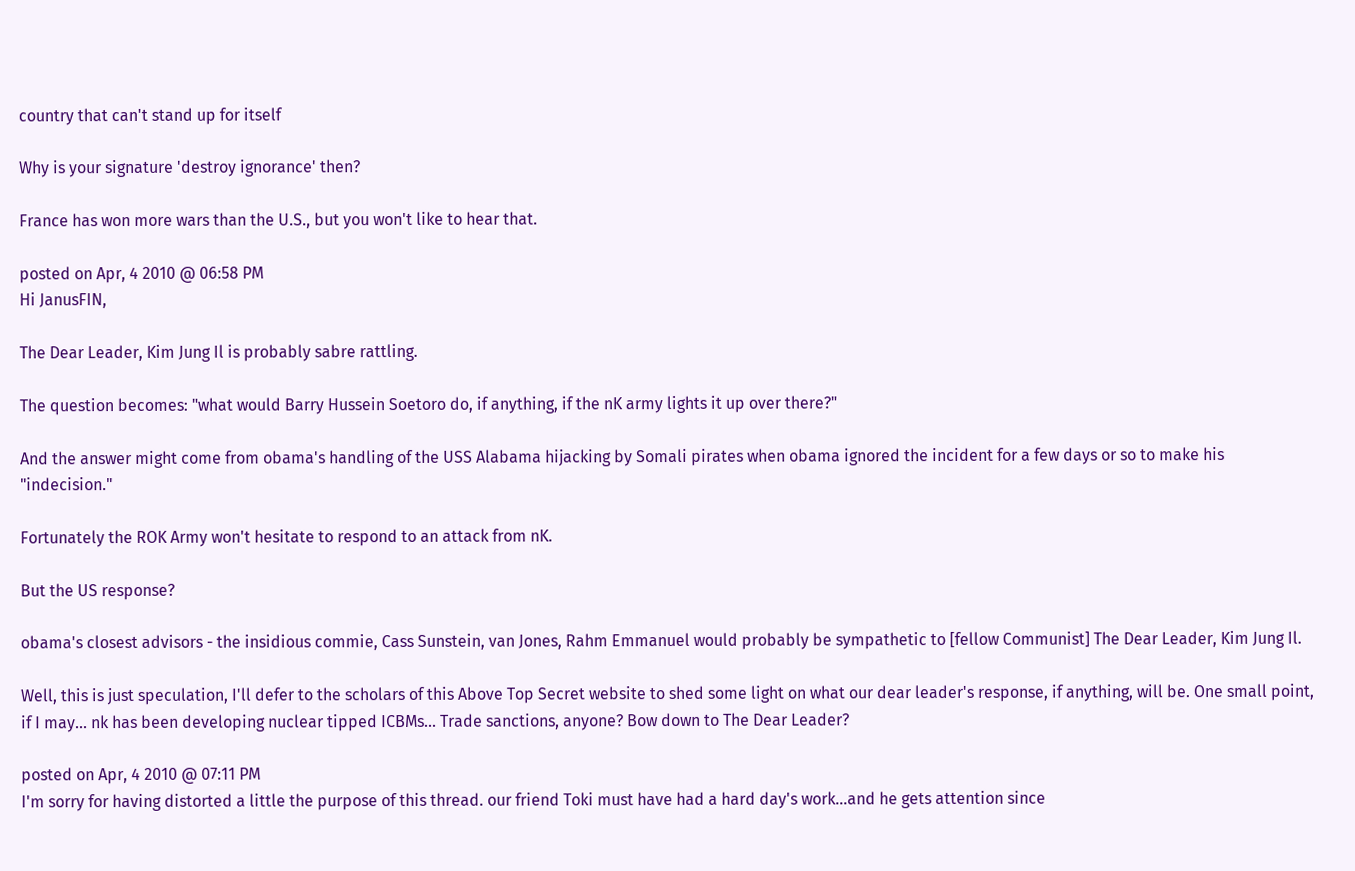country that can't stand up for itself

Why is your signature 'destroy ignorance' then?

France has won more wars than the U.S., but you won't like to hear that.

posted on Apr, 4 2010 @ 06:58 PM
Hi JanusFIN,

The Dear Leader, Kim Jung Il is probably sabre rattling.

The question becomes: "what would Barry Hussein Soetoro do, if anything, if the nK army lights it up over there?"

And the answer might come from obama's handling of the USS Alabama hijacking by Somali pirates when obama ignored the incident for a few days or so to make his "indecision."

Fortunately the ROK Army won't hesitate to respond to an attack from nK.

But the US response?

obama's closest advisors - the insidious commie, Cass Sunstein, van Jones, Rahm Emmanuel would probably be sympathetic to [fellow Communist] The Dear Leader, Kim Jung Il.

Well, this is just speculation, I'll defer to the scholars of this Above Top Secret website to shed some light on what our dear leader's response, if anything, will be. One small point, if I may... nk has been developing nuclear tipped ICBMs... Trade sanctions, anyone? Bow down to The Dear Leader?

posted on Apr, 4 2010 @ 07:11 PM
I'm sorry for having distorted a little the purpose of this thread. our friend Toki must have had a hard day's work...and he gets attention since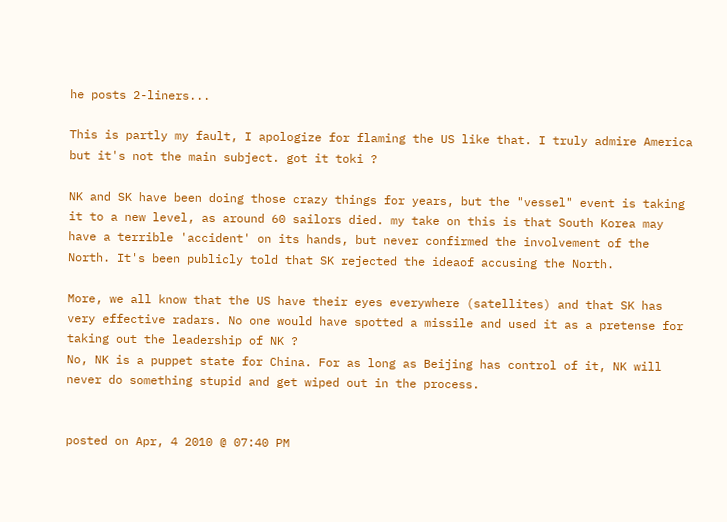he posts 2-liners...

This is partly my fault, I apologize for flaming the US like that. I truly admire America but it's not the main subject. got it toki ?

NK and SK have been doing those crazy things for years, but the "vessel" event is taking it to a new level, as around 60 sailors died. my take on this is that South Korea may have a terrible 'accident' on its hands, but never confirmed the involvement of the North. It's been publicly told that SK rejected the ideaof accusing the North.

More, we all know that the US have their eyes everywhere (satellites) and that SK has very effective radars. No one would have spotted a missile and used it as a pretense for taking out the leadership of NK ?
No, NK is a puppet state for China. For as long as Beijing has control of it, NK will never do something stupid and get wiped out in the process.


posted on Apr, 4 2010 @ 07:40 PM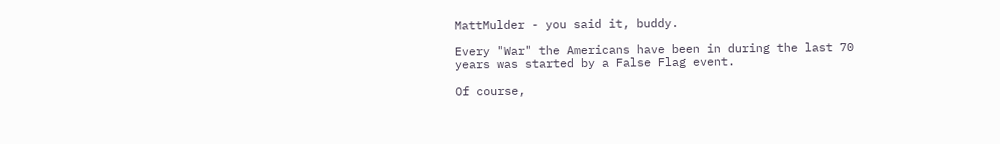MattMulder - you said it, buddy.

Every "War" the Americans have been in during the last 70 years was started by a False Flag event.

Of course,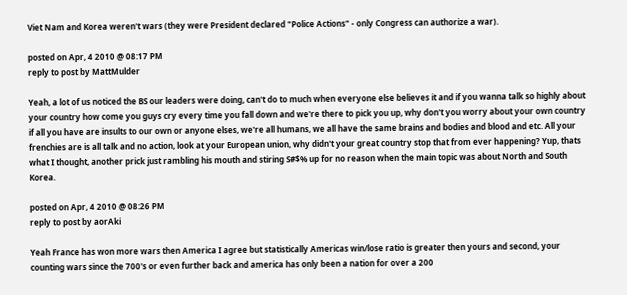Viet Nam and Korea weren't wars (they were President declared "Police Actions" - only Congress can authorize a war).

posted on Apr, 4 2010 @ 08:17 PM
reply to post by MattMulder

Yeah, a lot of us noticed the BS our leaders were doing, can't do to much when everyone else believes it and if you wanna talk so highly about your country how come you guys cry every time you fall down and we're there to pick you up, why don't you worry about your own country if all you have are insults to our own or anyone elses, we're all humans, we all have the same brains and bodies and blood and etc. All your frenchies are is all talk and no action, look at your European union, why didn't your great country stop that from ever happening? Yup, thats what I thought, another prick just rambling his mouth and stiring S#$% up for no reason when the main topic was about North and South Korea.

posted on Apr, 4 2010 @ 08:26 PM
reply to post by aorAki

Yeah France has won more wars then America I agree but statistically Americas win/lose ratio is greater then yours and second, your counting wars since the 700's or even further back and america has only been a nation for over a 200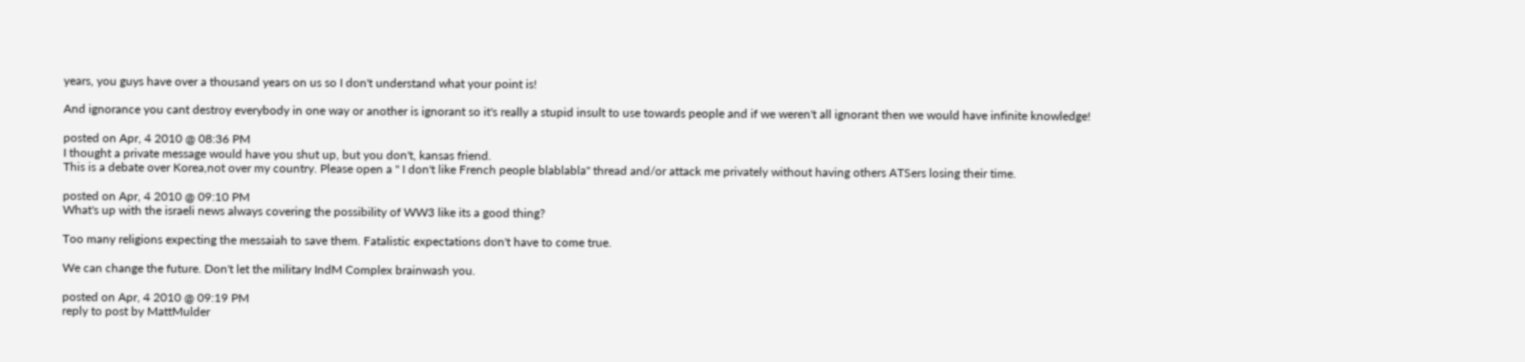years, you guys have over a thousand years on us so I don't understand what your point is!

And ignorance you cant destroy everybody in one way or another is ignorant so it's really a stupid insult to use towards people and if we weren't all ignorant then we would have infinite knowledge!

posted on Apr, 4 2010 @ 08:36 PM
I thought a private message would have you shut up, but you don't, kansas friend.
This is a debate over Korea,not over my country. Please open a " I don't like French people blablabla" thread and/or attack me privately without having others ATSers losing their time.

posted on Apr, 4 2010 @ 09:10 PM
What's up with the israeli news always covering the possibility of WW3 like its a good thing?

Too many religions expecting the messaiah to save them. Fatalistic expectations don't have to come true.

We can change the future. Don't let the military IndM Complex brainwash you.

posted on Apr, 4 2010 @ 09:19 PM
reply to post by MattMulder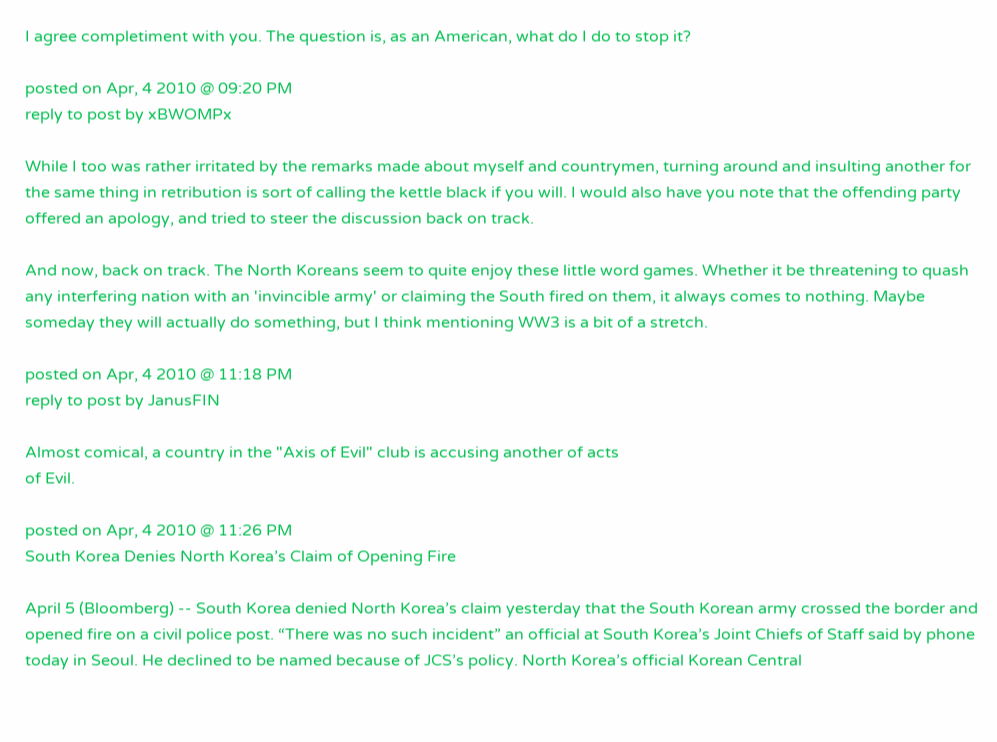I agree completiment with you. The question is, as an American, what do I do to stop it?

posted on Apr, 4 2010 @ 09:20 PM
reply to post by xBWOMPx

While I too was rather irritated by the remarks made about myself and countrymen, turning around and insulting another for the same thing in retribution is sort of calling the kettle black if you will. I would also have you note that the offending party offered an apology, and tried to steer the discussion back on track.

And now, back on track. The North Koreans seem to quite enjoy these little word games. Whether it be threatening to quash any interfering nation with an 'invincible army' or claiming the South fired on them, it always comes to nothing. Maybe someday they will actually do something, but I think mentioning WW3 is a bit of a stretch.

posted on Apr, 4 2010 @ 11:18 PM
reply to post by JanusFIN

Almost comical, a country in the "Axis of Evil" club is accusing another of acts
of Evil.

posted on Apr, 4 2010 @ 11:26 PM
South Korea Denies North Korea’s Claim of Opening Fire

April 5 (Bloomberg) -- South Korea denied North Korea’s claim yesterday that the South Korean army crossed the border and opened fire on a civil police post. “There was no such incident” an official at South Korea’s Joint Chiefs of Staff said by phone today in Seoul. He declined to be named because of JCS’s policy. North Korea’s official Korean Central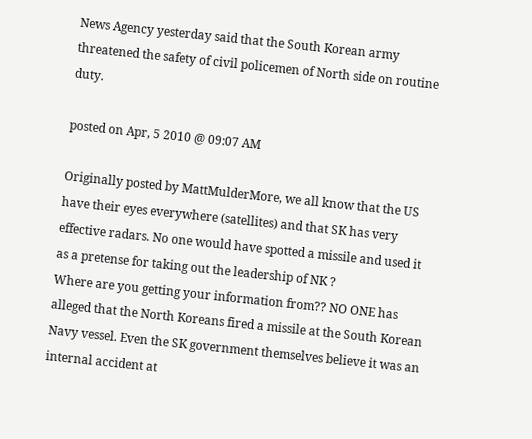News Agency yesterday said that the South Korean army threatened the safety of civil policemen of North side on routine duty.

posted on Apr, 5 2010 @ 09:07 AM

Originally posted by MattMulderMore, we all know that the US have their eyes everywhere (satellites) and that SK has very effective radars. No one would have spotted a missile and used it as a pretense for taking out the leadership of NK ?
Where are you getting your information from?? NO ONE has alleged that the North Koreans fired a missile at the South Korean Navy vessel. Even the SK government themselves believe it was an internal accident at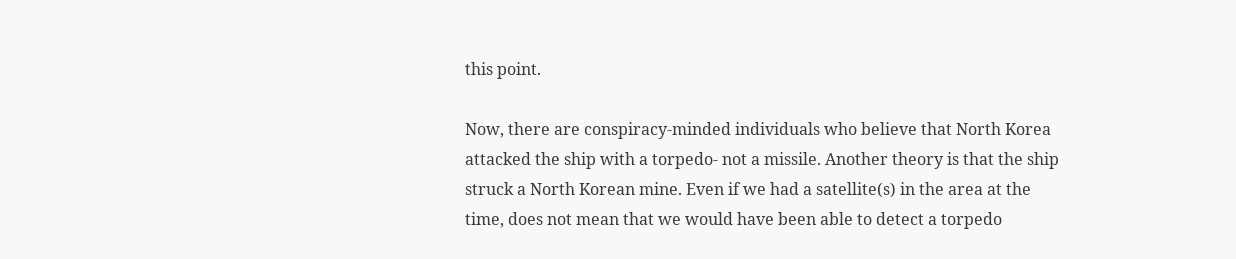this point.

Now, there are conspiracy-minded individuals who believe that North Korea attacked the ship with a torpedo- not a missile. Another theory is that the ship struck a North Korean mine. Even if we had a satellite(s) in the area at the time, does not mean that we would have been able to detect a torpedo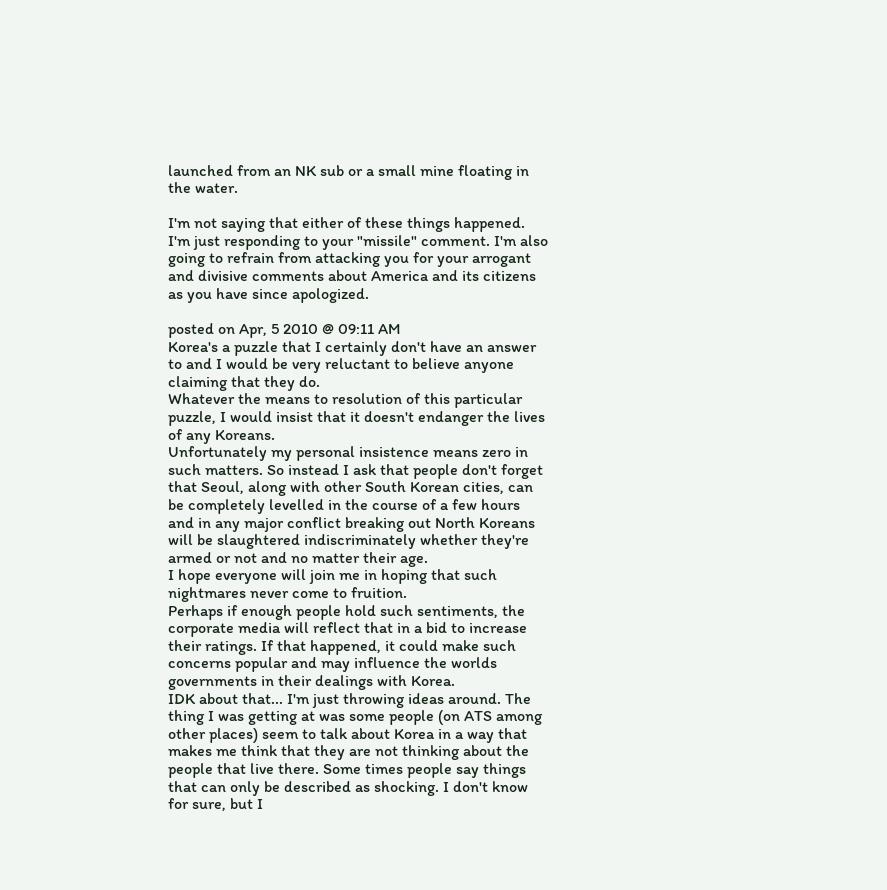launched from an NK sub or a small mine floating in the water.

I'm not saying that either of these things happened. I'm just responding to your "missile" comment. I'm also going to refrain from attacking you for your arrogant and divisive comments about America and its citizens as you have since apologized.

posted on Apr, 5 2010 @ 09:11 AM
Korea's a puzzle that I certainly don't have an answer to and I would be very reluctant to believe anyone claiming that they do.
Whatever the means to resolution of this particular puzzle, I would insist that it doesn't endanger the lives of any Koreans.
Unfortunately my personal insistence means zero in such matters. So instead I ask that people don't forget that Seoul, along with other South Korean cities, can be completely levelled in the course of a few hours and in any major conflict breaking out North Koreans will be slaughtered indiscriminately whether they're armed or not and no matter their age.
I hope everyone will join me in hoping that such nightmares never come to fruition.
Perhaps if enough people hold such sentiments, the corporate media will reflect that in a bid to increase their ratings. If that happened, it could make such concerns popular and may influence the worlds governments in their dealings with Korea.
IDK about that... I'm just throwing ideas around. The thing I was getting at was some people (on ATS among other places) seem to talk about Korea in a way that makes me think that they are not thinking about the people that live there. Some times people say things that can only be described as shocking. I don't know for sure, but I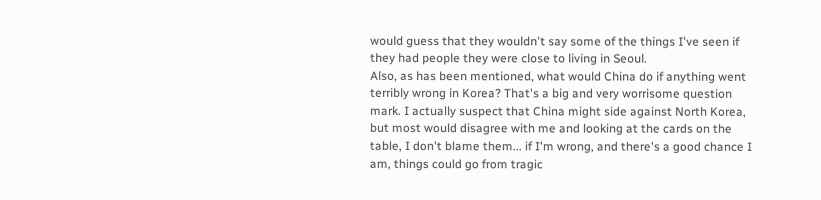would guess that they wouldn't say some of the things I've seen if they had people they were close to living in Seoul.
Also, as has been mentioned, what would China do if anything went terribly wrong in Korea? That's a big and very worrisome question mark. I actually suspect that China might side against North Korea, but most would disagree with me and looking at the cards on the table, I don't blame them... if I'm wrong, and there's a good chance I am, things could go from tragic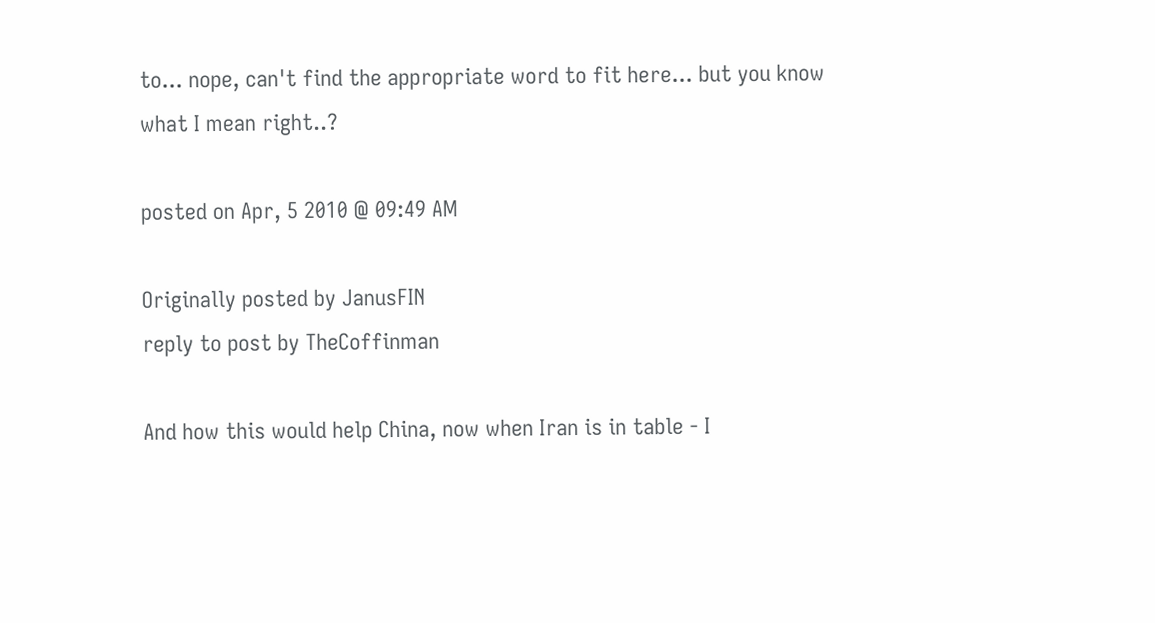to... nope, can't find the appropriate word to fit here... but you know what I mean right..?

posted on Apr, 5 2010 @ 09:49 AM

Originally posted by JanusFIN
reply to post by TheCoffinman

And how this would help China, now when Iran is in table - I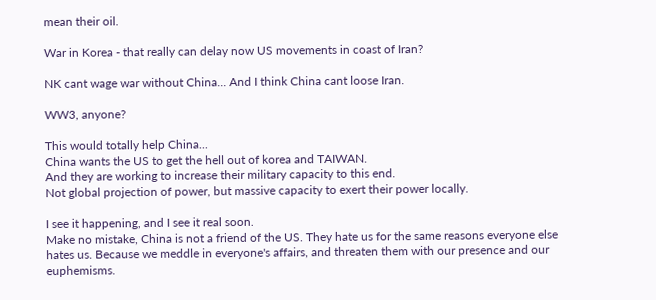mean their oil.

War in Korea - that really can delay now US movements in coast of Iran?

NK cant wage war without China... And I think China cant loose Iran.

WW3, anyone?

This would totally help China...
China wants the US to get the hell out of korea and TAIWAN.
And they are working to increase their military capacity to this end.
Not global projection of power, but massive capacity to exert their power locally.

I see it happening, and I see it real soon.
Make no mistake, China is not a friend of the US. They hate us for the same reasons everyone else hates us. Because we meddle in everyone's affairs, and threaten them with our presence and our euphemisms.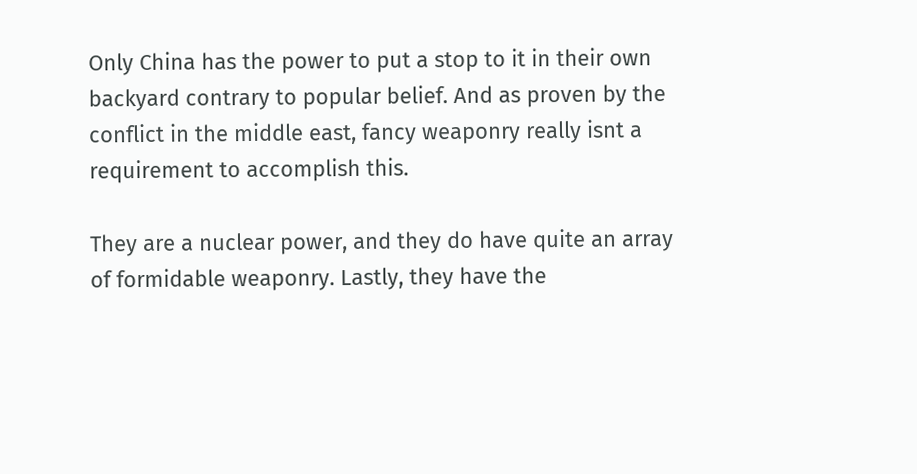Only China has the power to put a stop to it in their own backyard contrary to popular belief. And as proven by the conflict in the middle east, fancy weaponry really isnt a requirement to accomplish this.

They are a nuclear power, and they do have quite an array of formidable weaponry. Lastly, they have the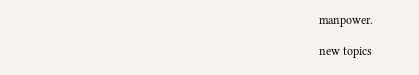manpower.

new topics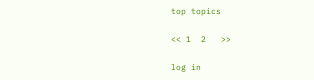top topics

<< 1  2   >>

log in